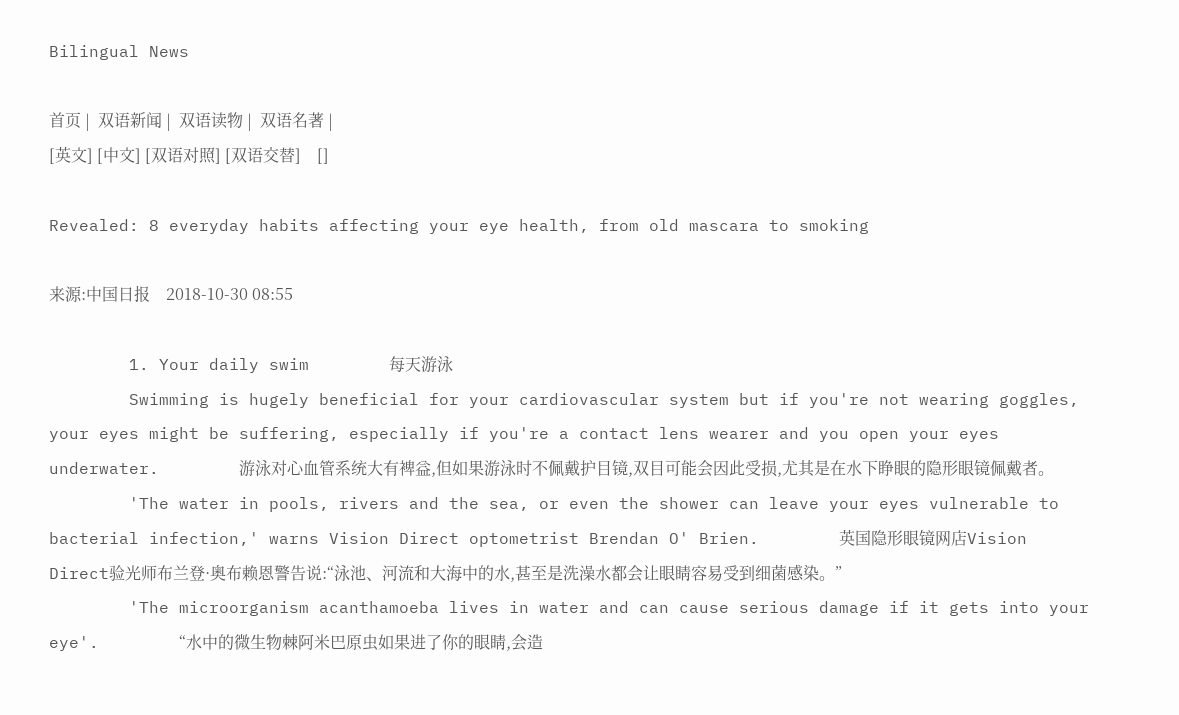Bilingual News

首页 |  双语新闻 |  双语读物 |  双语名著 |
[英文] [中文] [双语对照] [双语交替]    []

Revealed: 8 everyday habits affecting your eye health, from old mascara to smoking

来源:中国日报    2018-10-30 08:55

        1. Your daily swim        每天游泳
        Swimming is hugely beneficial for your cardiovascular system but if you're not wearing goggles, your eyes might be suffering, especially if you're a contact lens wearer and you open your eyes underwater.        游泳对心血管系统大有裨益,但如果游泳时不佩戴护目镜,双目可能会因此受损,尤其是在水下睁眼的隐形眼镜佩戴者。
        'The water in pools, rivers and the sea, or even the shower can leave your eyes vulnerable to bacterial infection,' warns Vision Direct optometrist Brendan O' Brien.        英国隐形眼镜网店Vision Direct验光师布兰登·奥布赖恩警告说:“泳池、河流和大海中的水,甚至是洗澡水都会让眼睛容易受到细菌感染。”
        'The microorganism acanthamoeba lives in water and can cause serious damage if it gets into your eye'.        “水中的微生物棘阿米巴原虫如果进了你的眼睛,会造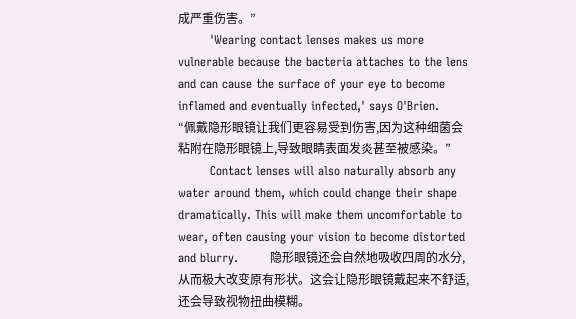成严重伤害。”
        'Wearing contact lenses makes us more vulnerable because the bacteria attaches to the lens and can cause the surface of your eye to become inflamed and eventually infected,' says O'Brien.        “佩戴隐形眼镜让我们更容易受到伤害,因为这种细菌会粘附在隐形眼镜上,导致眼睛表面发炎甚至被感染。”
        Contact lenses will also naturally absorb any water around them, which could change their shape dramatically. This will make them uncomfortable to wear, often causing your vision to become distorted and blurry.        隐形眼镜还会自然地吸收四周的水分,从而极大改变原有形状。这会让隐形眼镜戴起来不舒适,还会导致视物扭曲模糊。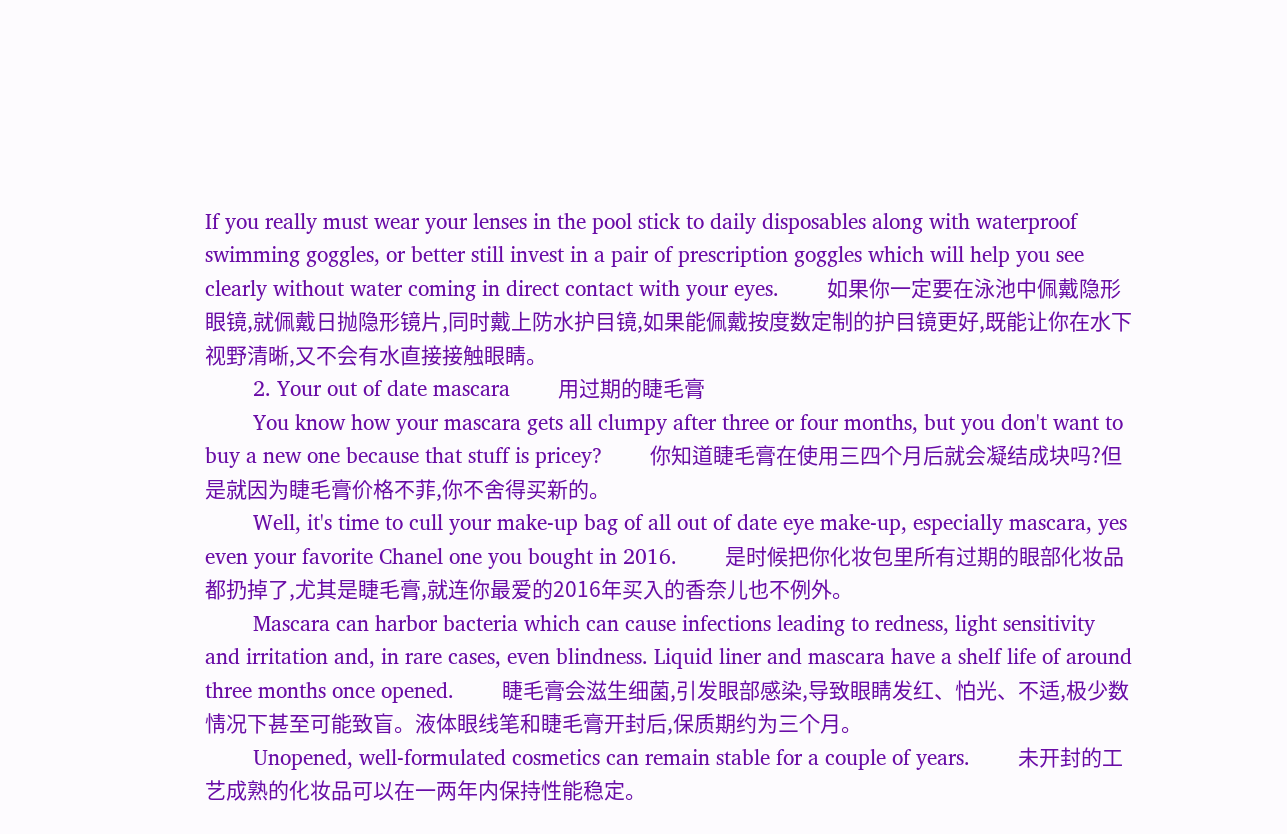If you really must wear your lenses in the pool stick to daily disposables along with waterproof swimming goggles, or better still invest in a pair of prescription goggles which will help you see clearly without water coming in direct contact with your eyes.        如果你一定要在泳池中佩戴隐形眼镜,就佩戴日抛隐形镜片,同时戴上防水护目镜,如果能佩戴按度数定制的护目镜更好,既能让你在水下视野清晰,又不会有水直接接触眼睛。
        2. Your out of date mascara        用过期的睫毛膏
        You know how your mascara gets all clumpy after three or four months, but you don't want to buy a new one because that stuff is pricey?        你知道睫毛膏在使用三四个月后就会凝结成块吗?但是就因为睫毛膏价格不菲,你不舍得买新的。
        Well, it's time to cull your make-up bag of all out of date eye make-up, especially mascara, yes even your favorite Chanel one you bought in 2016.        是时候把你化妆包里所有过期的眼部化妆品都扔掉了,尤其是睫毛膏,就连你最爱的2016年买入的香奈儿也不例外。
        Mascara can harbor bacteria which can cause infections leading to redness, light sensitivity and irritation and, in rare cases, even blindness. Liquid liner and mascara have a shelf life of around three months once opened.        睫毛膏会滋生细菌,引发眼部感染,导致眼睛发红、怕光、不适,极少数情况下甚至可能致盲。液体眼线笔和睫毛膏开封后,保质期约为三个月。
        Unopened, well-formulated cosmetics can remain stable for a couple of years.        未开封的工艺成熟的化妆品可以在一两年内保持性能稳定。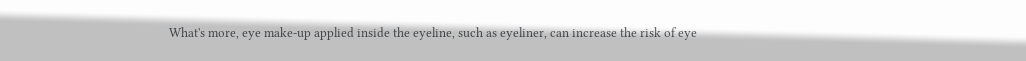What's more, eye make-up applied inside the eyeline, such as eyeliner, can increase the risk of eye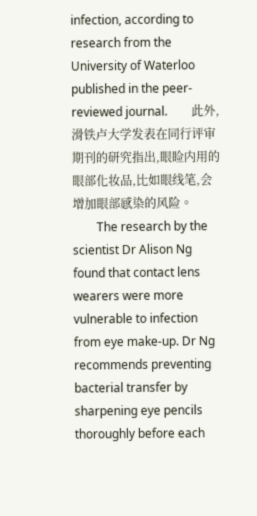infection, according to research from the University of Waterloo published in the peer-reviewed journal.        此外,滑铁卢大学发表在同行评审期刊的研究指出,眼睑内用的眼部化妆品,比如眼线笔,会增加眼部感染的风险。
        The research by the scientist Dr Alison Ng found that contact lens wearers were more vulnerable to infection from eye make-up. Dr Ng recommends preventing bacterial transfer by sharpening eye pencils thoroughly before each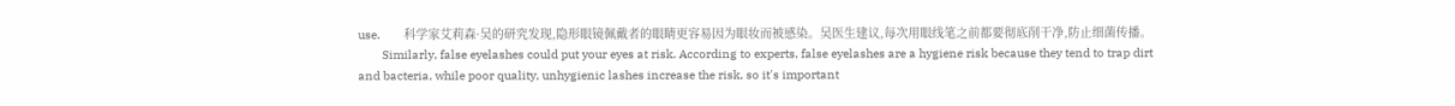use.        科学家艾莉森·吴的研究发现,隐形眼镜佩戴者的眼睛更容易因为眼妆而被感染。吴医生建议,每次用眼线笔之前都要彻底削干净,防止细菌传播。
        Similarly, false eyelashes could put your eyes at risk. According to experts, false eyelashes are a hygiene risk because they tend to trap dirt and bacteria, while poor quality, unhygienic lashes increase the risk, so it's important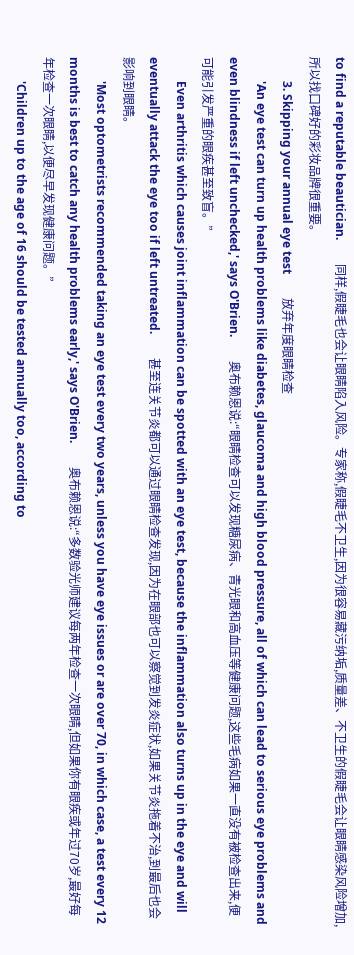to find a reputable beautician.        同样,假睫毛也会让眼睛陷入风险。专家称,假睫毛不卫生,因为很容易藏污纳垢,质量差、不卫生的假睫毛会让眼睛感染风险增加,所以找口碑好的彩妆品牌很重要。
        3. Skipping your annual eye test        放弃年度眼睛检查
        'An eye test can turn up health problems like diabetes, glaucoma and high blood pressure, all of which can lead to serious eye problems and even blindness if left unchecked,' says O'Brien.        奥布赖恩说:“眼睛检查可以发现糖尿病、青光眼和高血压等健康问题,这些毛病如果一直没有被检查出来,便可能引发严重的眼疾甚至致盲。”
        Even arthritis which causes joint inflammation can be spotted with an eye test, because the inflammation also turns up in the eye and will eventually attack the eye too if left untreated.        甚至连关节炎都可以通过眼睛检查发现,因为在眼部也可以察觉到发炎症状,如果关节炎拖着不治,到最后也会影响到眼睛。
        'Most optometrists recommended taking an eye test every two years, unless you have eye issues or are over 70, in which case, a test every 12 months is best to catch any health problems early,' says O'Brien.        奥布赖恩说:“多数验光师建议每两年检查一次眼睛,但如果你有眼疾或年过70岁,最好每年检查一次眼睛,以便尽早发现健康问题。”
        'Children up to the age of 16 should be tested annually too, according to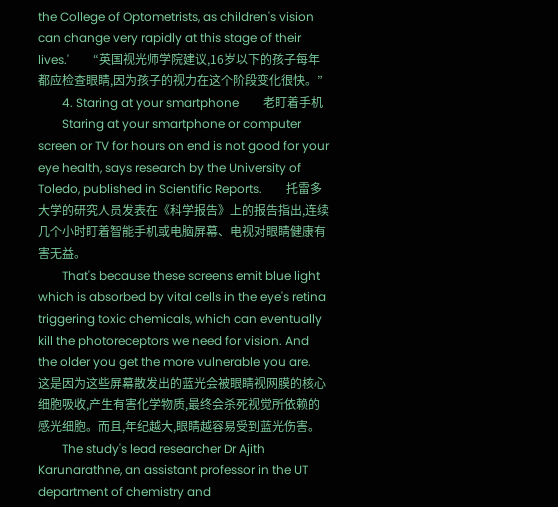the College of Optometrists, as children's vision can change very rapidly at this stage of their lives.'        “英国视光师学院建议,16岁以下的孩子每年都应检查眼睛,因为孩子的视力在这个阶段变化很快。”
        4. Staring at your smartphone        老盯着手机
        Staring at your smartphone or computer screen or TV for hours on end is not good for your eye health, says research by the University of Toledo, published in Scientific Reports.        托雷多大学的研究人员发表在《科学报告》上的报告指出,连续几个小时盯着智能手机或电脑屏幕、电视对眼睛健康有害无益。
        That's because these screens emit blue light which is absorbed by vital cells in the eye's retina triggering toxic chemicals, which can eventually kill the photoreceptors we need for vision. And the older you get the more vulnerable you are.        这是因为这些屏幕散发出的蓝光会被眼睛视网膜的核心细胞吸收,产生有害化学物质,最终会杀死视觉所依赖的感光细胞。而且,年纪越大,眼睛越容易受到蓝光伤害。
        The study's lead researcher Dr Ajith Karunarathne, an assistant professor in the UT department of chemistry and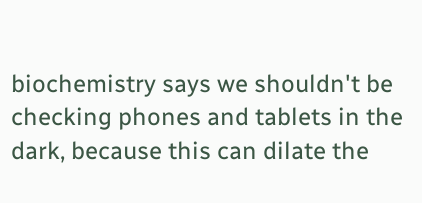biochemistry says we shouldn't be checking phones and tablets in the dark, because this can dilate the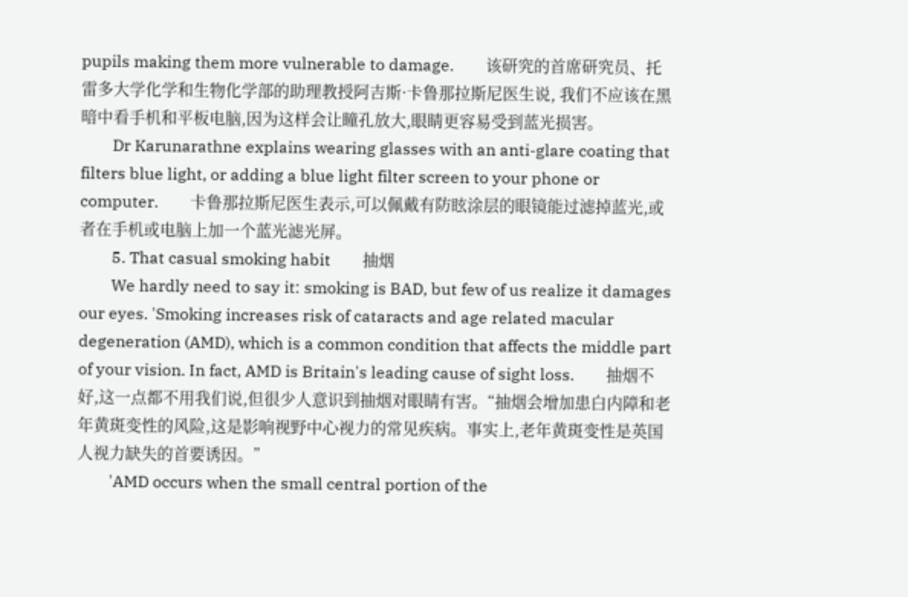pupils making them more vulnerable to damage.        该研究的首席研究员、托雷多大学化学和生物化学部的助理教授阿吉斯·卡鲁那拉斯尼医生说, 我们不应该在黑暗中看手机和平板电脑,因为这样会让瞳孔放大,眼睛更容易受到蓝光损害。
        Dr Karunarathne explains wearing glasses with an anti-glare coating that filters blue light, or adding a blue light filter screen to your phone or computer.        卡鲁那拉斯尼医生表示,可以佩戴有防眩涂层的眼镜能过滤掉蓝光,或者在手机或电脑上加一个蓝光滤光屏。
        5. That casual smoking habit        抽烟
        We hardly need to say it: smoking is BAD, but few of us realize it damages our eyes. 'Smoking increases risk of cataracts and age related macular degeneration (AMD), which is a common condition that affects the middle part of your vision. In fact, AMD is Britain's leading cause of sight loss.        抽烟不好,这一点都不用我们说,但很少人意识到抽烟对眼睛有害。“抽烟会增加患白内障和老年黄斑变性的风险,这是影响视野中心视力的常见疾病。事实上,老年黄斑变性是英国人视力缺失的首要诱因。”
        'AMD occurs when the small central portion of the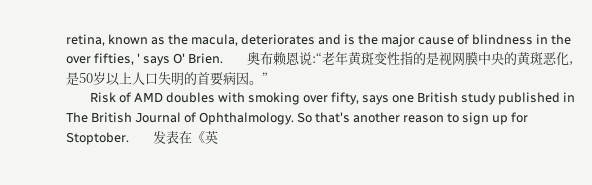retina, known as the macula, deteriorates and is the major cause of blindness in the over fifties, ' says O' Brien.        奥布赖恩说:“老年黄斑变性指的是视网膜中央的黄斑恶化,是50岁以上人口失明的首要病因。”
        Risk of AMD doubles with smoking over fifty, says one British study published in The British Journal of Ophthalmology. So that's another reason to sign up for Stoptober.        发表在《英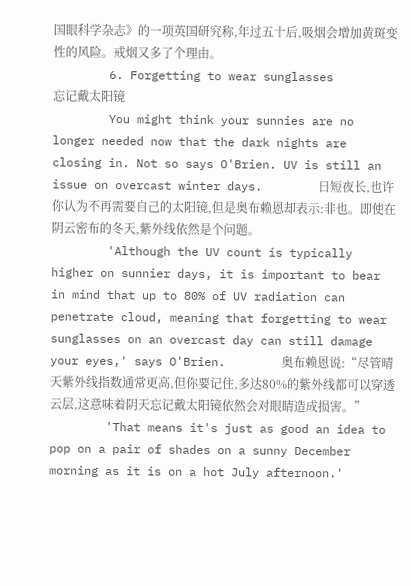国眼科学杂志》的一项英国研究称,年过五十后,吸烟会增加黄斑变性的风险。戒烟又多了个理由。
        6. Forgetting to wear sunglasses        忘记戴太阳镜
        You might think your sunnies are no longer needed now that the dark nights are closing in. Not so says O'Brien. UV is still an issue on overcast winter days.        日短夜长,也许你认为不再需要自己的太阳镜,但是奥布赖恩却表示:非也。即使在阴云密布的冬天,紫外线依然是个问题。
        'Although the UV count is typically higher on sunnier days, it is important to bear in mind that up to 80% of UV radiation can penetrate cloud, meaning that forgetting to wear sunglasses on an overcast day can still damage your eyes,' says O'Brien.        奥布赖恩说:“尽管晴天紫外线指数通常更高,但你要记住,多达80%的紫外线都可以穿透云层,这意味着阴天忘记戴太阳镜依然会对眼睛造成损害。”
        'That means it's just as good an idea to pop on a pair of shades on a sunny December morning as it is on a hot July afternoon.'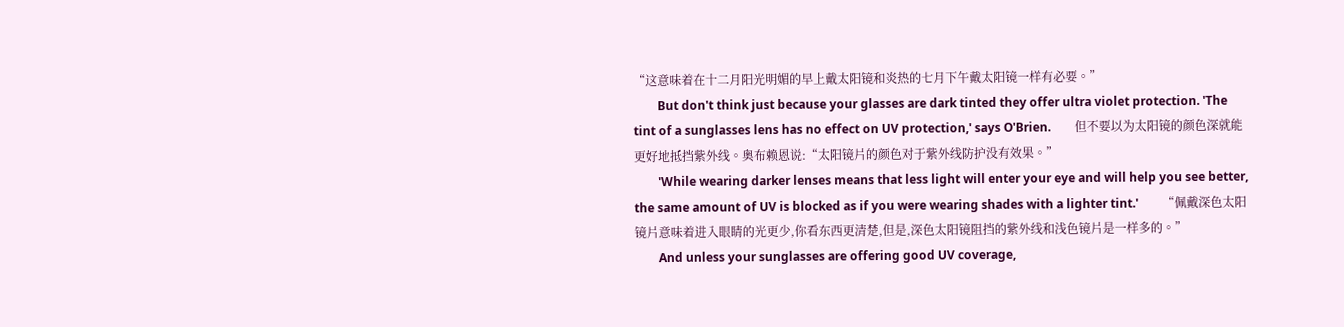“这意味着在十二月阳光明媚的早上戴太阳镜和炎热的七月下午戴太阳镜一样有必要。”
        But don't think just because your glasses are dark tinted they offer ultra violet protection. 'The tint of a sunglasses lens has no effect on UV protection,' says O'Brien.        但不要以为太阳镜的颜色深就能更好地抵挡紫外线。奥布赖恩说:“太阳镜片的颜色对于紫外线防护没有效果。”
        'While wearing darker lenses means that less light will enter your eye and will help you see better, the same amount of UV is blocked as if you were wearing shades with a lighter tint.'        “佩戴深色太阳镜片意味着进入眼睛的光更少,你看东西更清楚,但是,深色太阳镜阻挡的紫外线和浅色镜片是一样多的。”
        And unless your sunglasses are offering good UV coverage,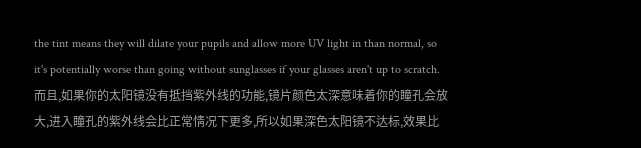the tint means they will dilate your pupils and allow more UV light in than normal, so it's potentially worse than going without sunglasses if your glasses aren't up to scratch.        而且,如果你的太阳镜没有抵挡紫外线的功能,镜片颜色太深意味着你的瞳孔会放大,进入瞳孔的紫外线会比正常情况下更多,所以如果深色太阳镜不达标,效果比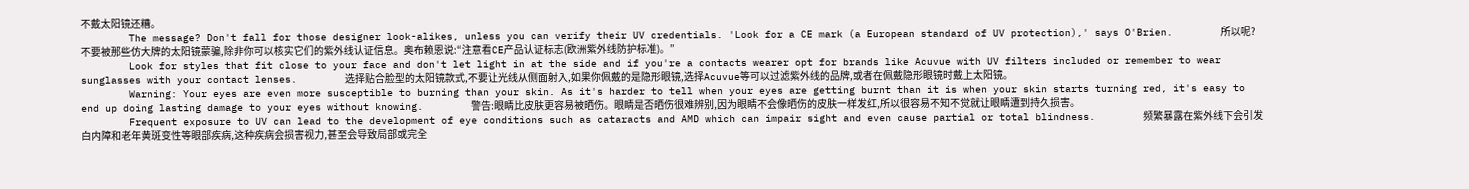不戴太阳镜还糟。
        The message? Don't fall for those designer look-alikes, unless you can verify their UV credentials. 'Look for a CE mark (a European standard of UV protection),' says O'Brien.        所以呢?不要被那些仿大牌的太阳镜蒙骗,除非你可以核实它们的紫外线认证信息。奥布赖恩说:“注意看CE产品认证标志(欧洲紫外线防护标准)。”
        Look for styles that fit close to your face and don't let light in at the side and if you're a contacts wearer opt for brands like Acuvue with UV filters included or remember to wear sunglasses with your contact lenses.        选择贴合脸型的太阳镜款式,不要让光线从侧面射入,如果你佩戴的是隐形眼镜,选择Acuvue等可以过滤紫外线的品牌,或者在佩戴隐形眼镜时戴上太阳镜。
        Warning: Your eyes are even more susceptible to burning than your skin. As it's harder to tell when your eyes are getting burnt than it is when your skin starts turning red, it's easy to end up doing lasting damage to your eyes without knowing.        警告:眼睛比皮肤更容易被晒伤。眼睛是否晒伤很难辨别,因为眼睛不会像晒伤的皮肤一样发红,所以很容易不知不觉就让眼睛遭到持久损害。
        Frequent exposure to UV can lead to the development of eye conditions such as cataracts and AMD which can impair sight and even cause partial or total blindness.        频繁暴露在紫外线下会引发白内障和老年黄斑变性等眼部疾病,这种疾病会损害视力,甚至会导致局部或完全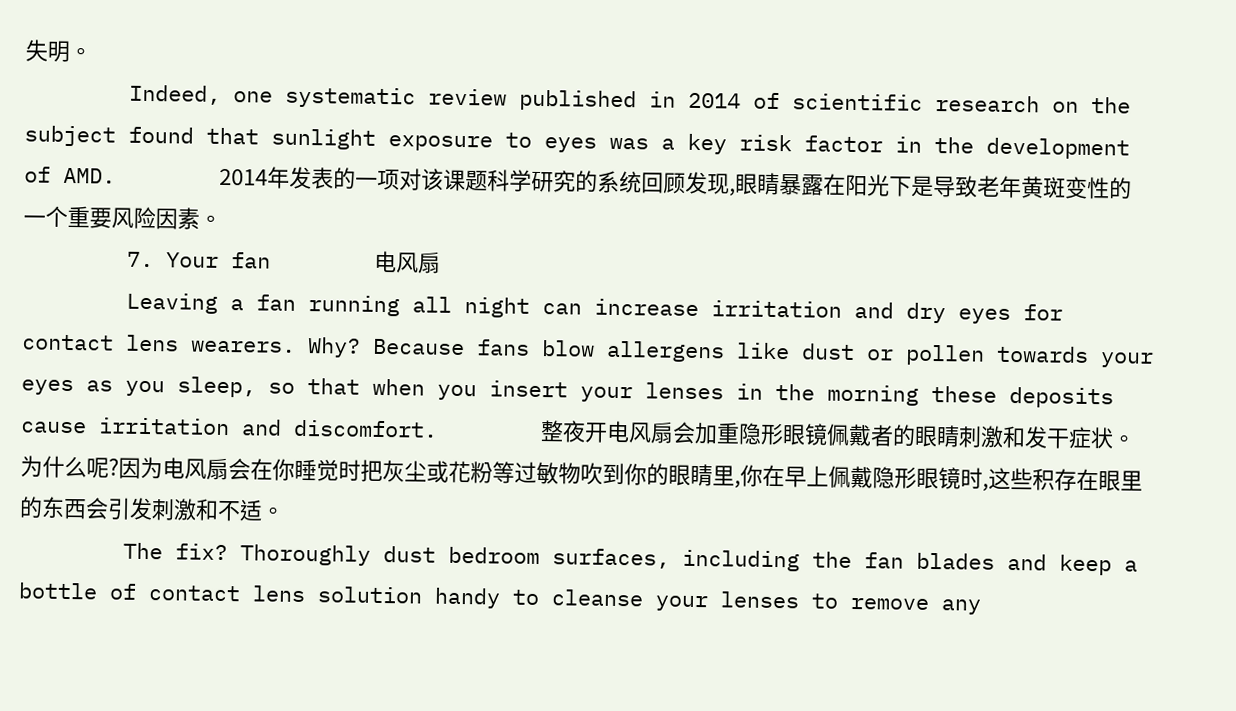失明。
        Indeed, one systematic review published in 2014 of scientific research on the subject found that sunlight exposure to eyes was a key risk factor in the development of AMD.        2014年发表的一项对该课题科学研究的系统回顾发现,眼睛暴露在阳光下是导致老年黄斑变性的一个重要风险因素。
        7. Your fan        电风扇
        Leaving a fan running all night can increase irritation and dry eyes for contact lens wearers. Why? Because fans blow allergens like dust or pollen towards your eyes as you sleep, so that when you insert your lenses in the morning these deposits cause irritation and discomfort.        整夜开电风扇会加重隐形眼镜佩戴者的眼睛刺激和发干症状。为什么呢?因为电风扇会在你睡觉时把灰尘或花粉等过敏物吹到你的眼睛里,你在早上佩戴隐形眼镜时,这些积存在眼里的东西会引发刺激和不适。
        The fix? Thoroughly dust bedroom surfaces, including the fan blades and keep a bottle of contact lens solution handy to cleanse your lenses to remove any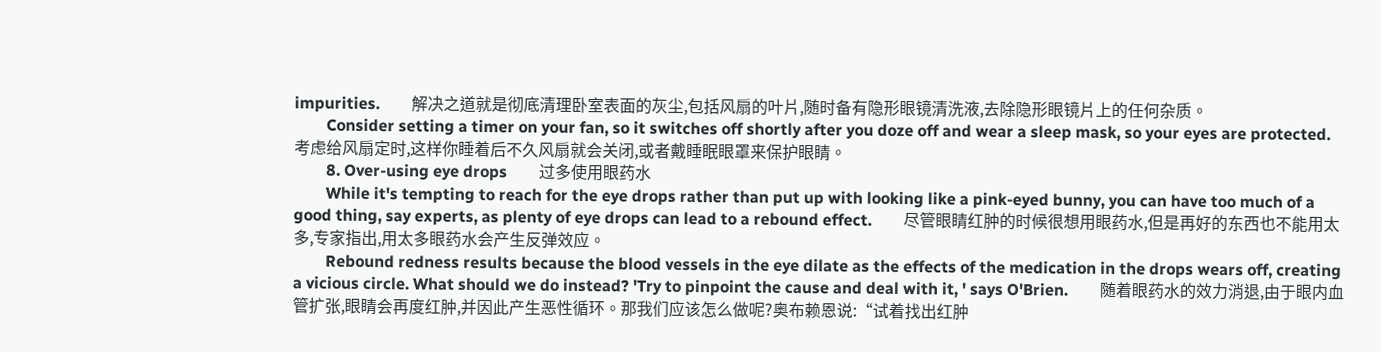impurities.        解决之道就是彻底清理卧室表面的灰尘,包括风扇的叶片,随时备有隐形眼镜清洗液,去除隐形眼镜片上的任何杂质。
        Consider setting a timer on your fan, so it switches off shortly after you doze off and wear a sleep mask, so your eyes are protected.        考虑给风扇定时,这样你睡着后不久风扇就会关闭,或者戴睡眠眼罩来保护眼睛。
        8. Over-using eye drops        过多使用眼药水
        While it's tempting to reach for the eye drops rather than put up with looking like a pink-eyed bunny, you can have too much of a good thing, say experts, as plenty of eye drops can lead to a rebound effect.        尽管眼睛红肿的时候很想用眼药水,但是再好的东西也不能用太多,专家指出,用太多眼药水会产生反弹效应。
        Rebound redness results because the blood vessels in the eye dilate as the effects of the medication in the drops wears off, creating a vicious circle. What should we do instead? 'Try to pinpoint the cause and deal with it, ' says O'Brien.        随着眼药水的效力消退,由于眼内血管扩张,眼睛会再度红肿,并因此产生恶性循环。那我们应该怎么做呢?奥布赖恩说:“试着找出红肿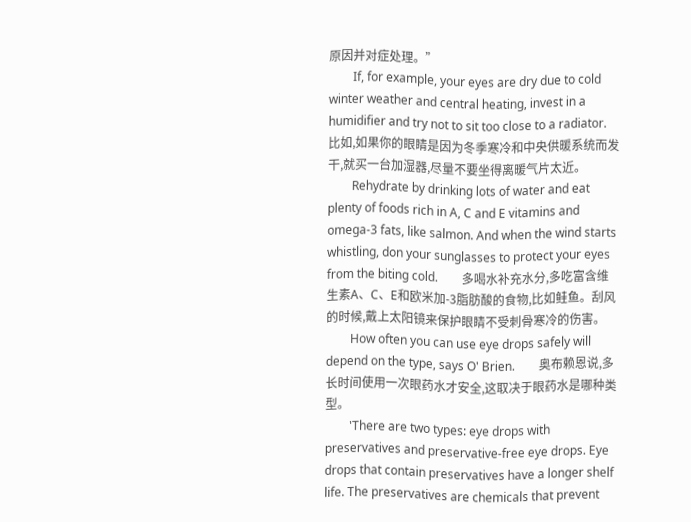原因并对症处理。”
        If, for example, your eyes are dry due to cold winter weather and central heating, invest in a humidifier and try not to sit too close to a radiator.        比如,如果你的眼睛是因为冬季寒冷和中央供暖系统而发干,就买一台加湿器,尽量不要坐得离暖气片太近。
        Rehydrate by drinking lots of water and eat plenty of foods rich in A, C and E vitamins and omega-3 fats, like salmon. And when the wind starts whistling, don your sunglasses to protect your eyes from the biting cold.        多喝水补充水分,多吃富含维生素A、C、E和欧米加-3脂肪酸的食物,比如鲑鱼。刮风的时候,戴上太阳镜来保护眼睛不受刺骨寒冷的伤害。
        How often you can use eye drops safely will depend on the type, says O' Brien.        奥布赖恩说,多长时间使用一次眼药水才安全,这取决于眼药水是哪种类型。
        'There are two types: eye drops with preservatives and preservative-free eye drops. Eye drops that contain preservatives have a longer shelf life. The preservatives are chemicals that prevent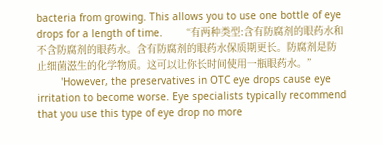bacteria from growing. This allows you to use one bottle of eye drops for a length of time.        “有两种类型:含有防腐剂的眼药水和不含防腐剂的眼药水。含有防腐剂的眼药水保质期更长。防腐剂是防止细菌滋生的化学物质。这可以让你长时间使用一瓶眼药水。”
        'However, the preservatives in OTC eye drops cause eye irritation to become worse. Eye specialists typically recommend that you use this type of eye drop no more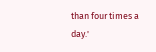than four times a day.'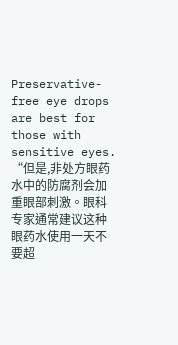Preservative-free eye drops are best for those with sensitive eyes.        “但是,非处方眼药水中的防腐剂会加重眼部刺激。眼科专家通常建议这种眼药水使用一天不要超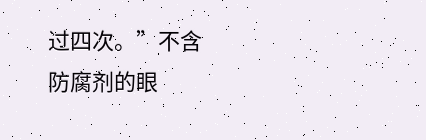过四次。”不含防腐剂的眼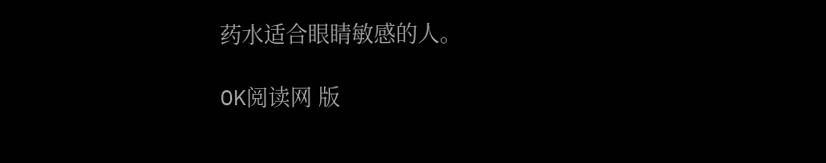药水适合眼睛敏感的人。

OK阅读网 版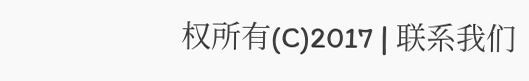权所有(C)2017 | 联系我们